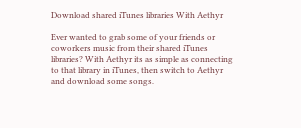Download shared iTunes libraries With Aethyr

Ever wanted to grab some of your friends or coworkers music from their shared iTunes libraries? With Aethyr its as simple as connecting to that library in iTunes, then switch to Aethyr and download some songs.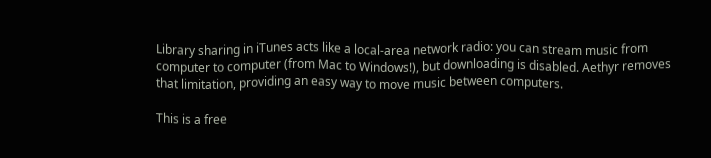Library sharing in iTunes acts like a local-area network radio: you can stream music from computer to computer (from Mac to Windows!), but downloading is disabled. Aethyr removes that limitation, providing an easy way to move music between computers.

This is a free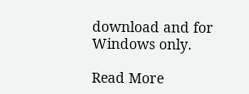download and for Windows only.

Read More